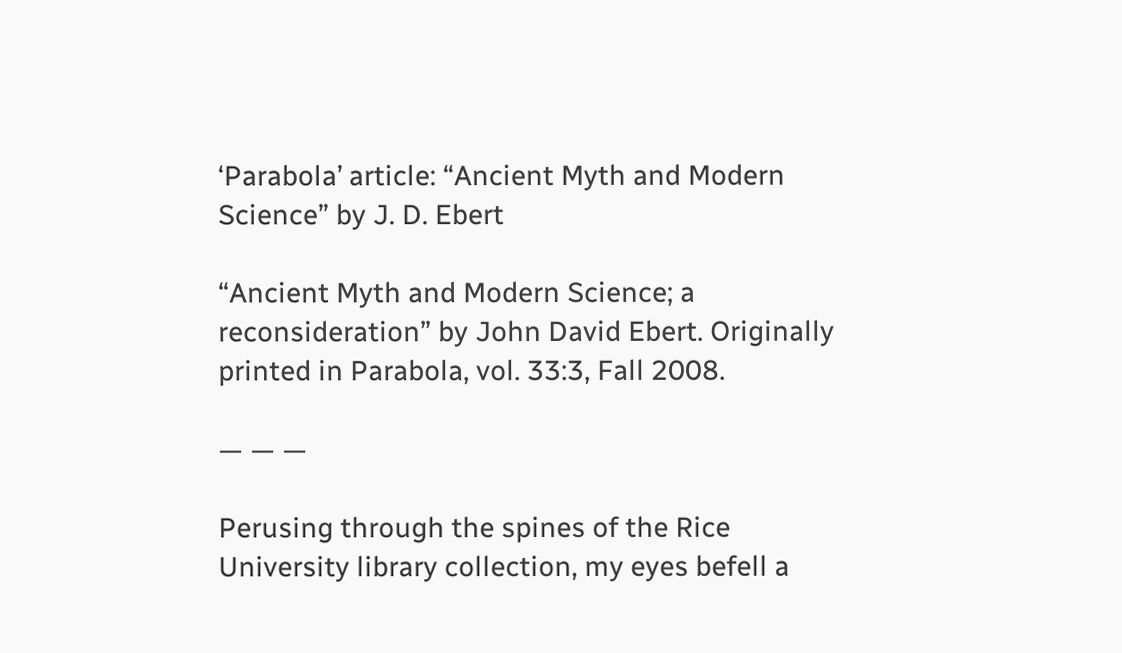‘Parabola’ article: “Ancient Myth and Modern Science” by J. D. Ebert

“Ancient Myth and Modern Science; a reconsideration” by John David Ebert. Originally printed in Parabola, vol. 33:3, Fall 2008.

— — —

Perusing through the spines of the Rice University library collection, my eyes befell a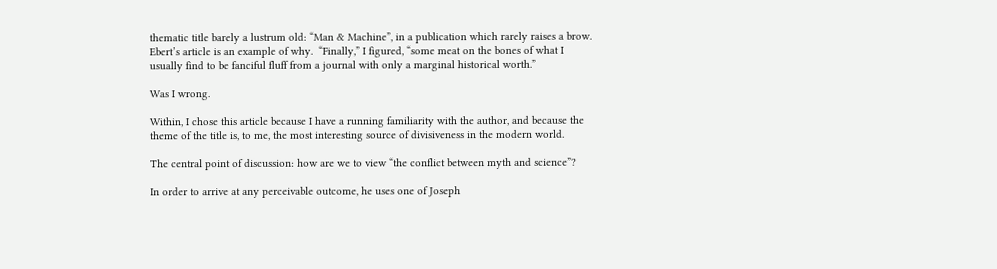thematic title barely a lustrum old: “Man & Machine”, in a publication which rarely raises a brow.  Ebert’s article is an example of why.  “Finally,” I figured, “some meat on the bones of what I usually find to be fanciful fluff from a journal with only a marginal historical worth.”

Was I wrong.

Within, I chose this article because I have a running familiarity with the author, and because the theme of the title is, to me, the most interesting source of divisiveness in the modern world.

The central point of discussion: how are we to view “the conflict between myth and science”?

In order to arrive at any perceivable outcome, he uses one of Joseph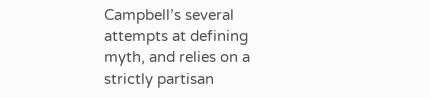Campbell’s several attempts at defining myth, and relies on a strictly partisan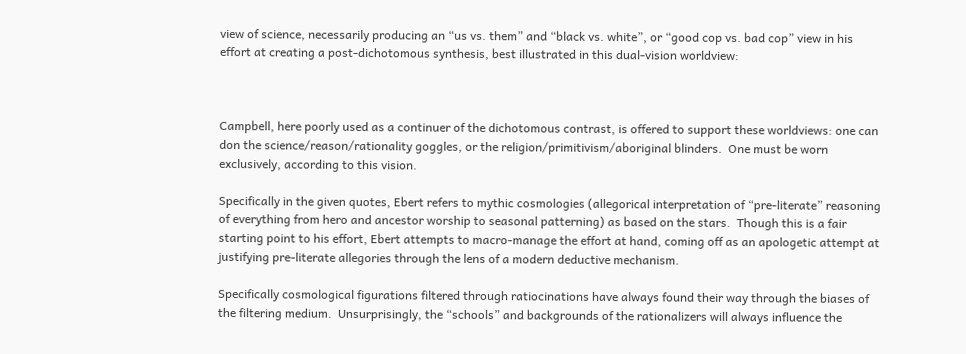view of science, necessarily producing an “us vs. them” and “black vs. white”, or “good cop vs. bad cop” view in his effort at creating a post-dichotomous synthesis, best illustrated in this dual-vision worldview:



Campbell, here poorly used as a continuer of the dichotomous contrast, is offered to support these worldviews: one can don the science/reason/rationality goggles, or the religion/primitivism/aboriginal blinders.  One must be worn exclusively, according to this vision.

Specifically in the given quotes, Ebert refers to mythic cosmologies (allegorical interpretation of “pre-literate” reasoning of everything from hero and ancestor worship to seasonal patterning) as based on the stars.  Though this is a fair starting point to his effort, Ebert attempts to macro-manage the effort at hand, coming off as an apologetic attempt at justifying pre-literate allegories through the lens of a modern deductive mechanism.

Specifically cosmological figurations filtered through ratiocinations have always found their way through the biases of the filtering medium.  Unsurprisingly, the “schools” and backgrounds of the rationalizers will always influence the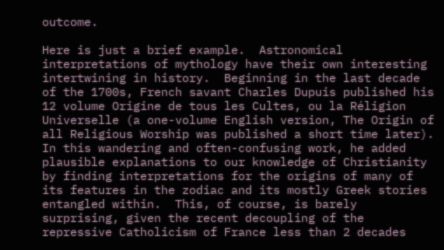outcome.

Here is just a brief example.  Astronomical interpretations of mythology have their own interesting intertwining in history.  Beginning in the last decade of the 1700s, French savant Charles Dupuis published his 12 volume Origine de tous les Cultes, ou la Réligion Universelle (a one-volume English version, The Origin of all Religious Worship was published a short time later).  In this wandering and often-confusing work, he added plausible explanations to our knowledge of Christianity by finding interpretations for the origins of many of its features in the zodiac and its mostly Greek stories entangled within.  This, of course, is barely surprising, given the recent decoupling of the repressive Catholicism of France less than 2 decades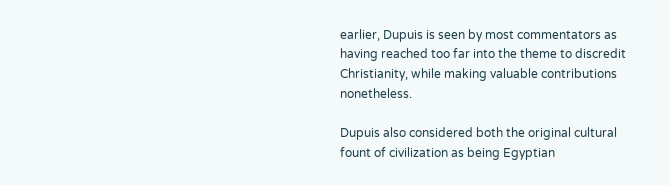earlier, Dupuis is seen by most commentators as having reached too far into the theme to discredit Christianity, while making valuable contributions nonetheless.

Dupuis also considered both the original cultural fount of civilization as being Egyptian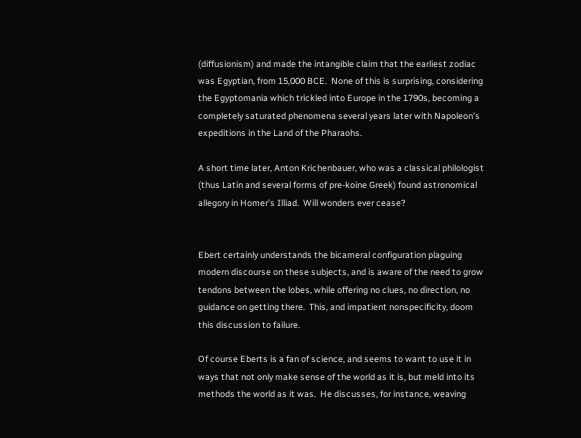(diffusionism) and made the intangible claim that the earliest zodiac was Egyptian, from 15,000 BCE.  None of this is surprising, considering the Egyptomania which trickled into Europe in the 1790s, becoming a completely saturated phenomena several years later with Napoleon’s expeditions in the Land of the Pharaohs.

A short time later, Anton Krichenbauer, who was a classical philologist (thus Latin and several forms of pre-koine Greek) found astronomical allegory in Homer’s Illiad.  Will wonders ever cease?


Ebert certainly understands the bicameral configuration plaguing modern discourse on these subjects, and is aware of the need to grow tendons between the lobes, while offering no clues, no direction, no guidance on getting there.  This, and impatient nonspecificity, doom this discussion to failure.

Of course Eberts is a fan of science, and seems to want to use it in ways that not only make sense of the world as it is, but meld into its methods the world as it was.  He discusses, for instance, weaving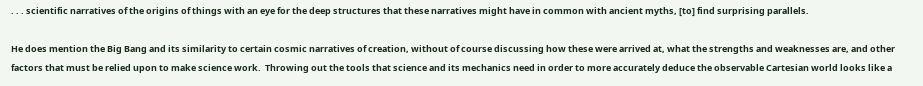. . . scientific narratives of the origins of things with an eye for the deep structures that these narratives might have in common with ancient myths, [to] find surprising parallels.

He does mention the Big Bang and its similarity to certain cosmic narratives of creation, without of course discussing how these were arrived at, what the strengths and weaknesses are, and other factors that must be relied upon to make science work.  Throwing out the tools that science and its mechanics need in order to more accurately deduce the observable Cartesian world looks like a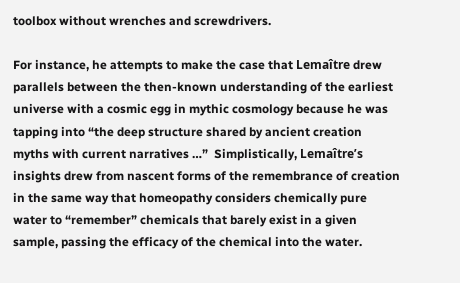toolbox without wrenches and screwdrivers.

For instance, he attempts to make the case that Lemaître drew parallels between the then-known understanding of the earliest universe with a cosmic egg in mythic cosmology because he was tapping into “the deep structure shared by ancient creation myths with current narratives …”  Simplistically, Lemaître’s insights drew from nascent forms of the remembrance of creation in the same way that homeopathy considers chemically pure water to “remember” chemicals that barely exist in a given sample, passing the efficacy of the chemical into the water.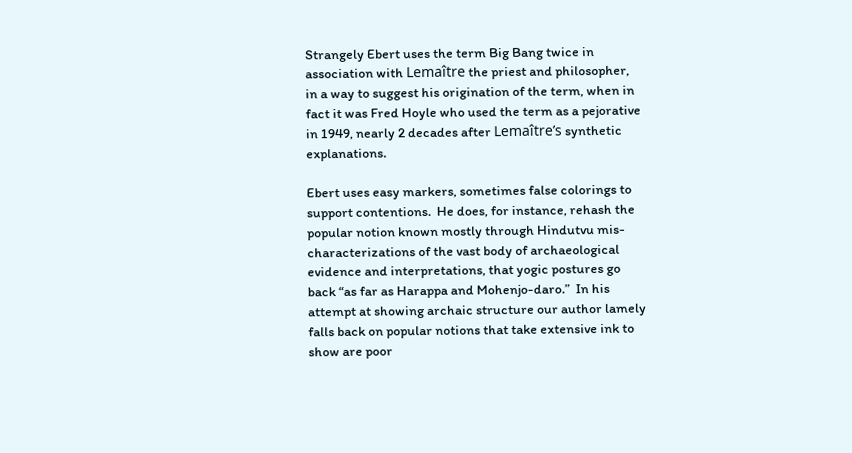Strangely Ebert uses the term Big Bang twice in association with Lemaître the priest and philosopher, in a way to suggest his origination of the term, when in fact it was Fred Hoyle who used the term as a pejorative in 1949, nearly 2 decades after Lemaître’s synthetic explanations.

Ebert uses easy markers, sometimes false colorings to support contentions.  He does, for instance, rehash the popular notion known mostly through Hindutvu mis-characterizations of the vast body of archaeological evidence and interpretations, that yogic postures go back “as far as Harappa and Mohenjo-daro.”  In his attempt at showing archaic structure our author lamely falls back on popular notions that take extensive ink to show are poor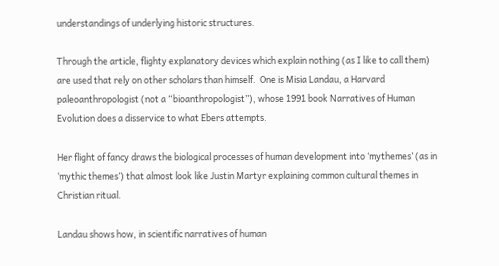understandings of underlying historic structures.

Through the article, flighty explanatory devices which explain nothing (as I like to call them) are used that rely on other scholars than himself.  One is Misia Landau, a Harvard paleoanthropologist (not a “bioanthropologist”), whose 1991 book Narratives of Human Evolution does a disservice to what Ebers attempts.

Her flight of fancy draws the biological processes of human development into ‘mythemes’ (as in ‘mythic themes’) that almost look like Justin Martyr explaining common cultural themes in Christian ritual.

Landau shows how, in scientific narratives of human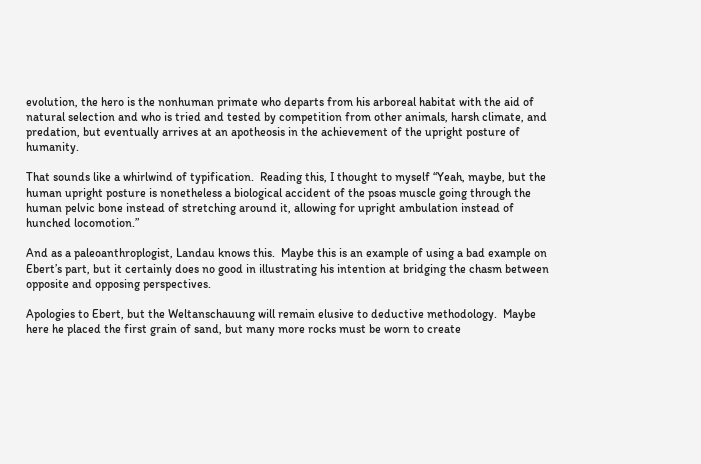evolution, the hero is the nonhuman primate who departs from his arboreal habitat with the aid of natural selection and who is tried and tested by competition from other animals, harsh climate, and predation, but eventually arrives at an apotheosis in the achievement of the upright posture of humanity.

That sounds like a whirlwind of typification.  Reading this, I thought to myself “Yeah, maybe, but the human upright posture is nonetheless a biological accident of the psoas muscle going through the human pelvic bone instead of stretching around it, allowing for upright ambulation instead of hunched locomotion.”

And as a paleoanthroplogist, Landau knows this.  Maybe this is an example of using a bad example on Ebert’s part, but it certainly does no good in illustrating his intention at bridging the chasm between opposite and opposing perspectives.

Apologies to Ebert, but the Weltanschauung will remain elusive to deductive methodology.  Maybe here he placed the first grain of sand, but many more rocks must be worn to create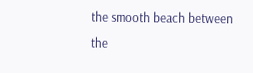the smooth beach between the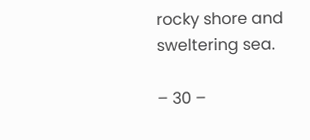rocky shore and sweltering sea.

– 30 –